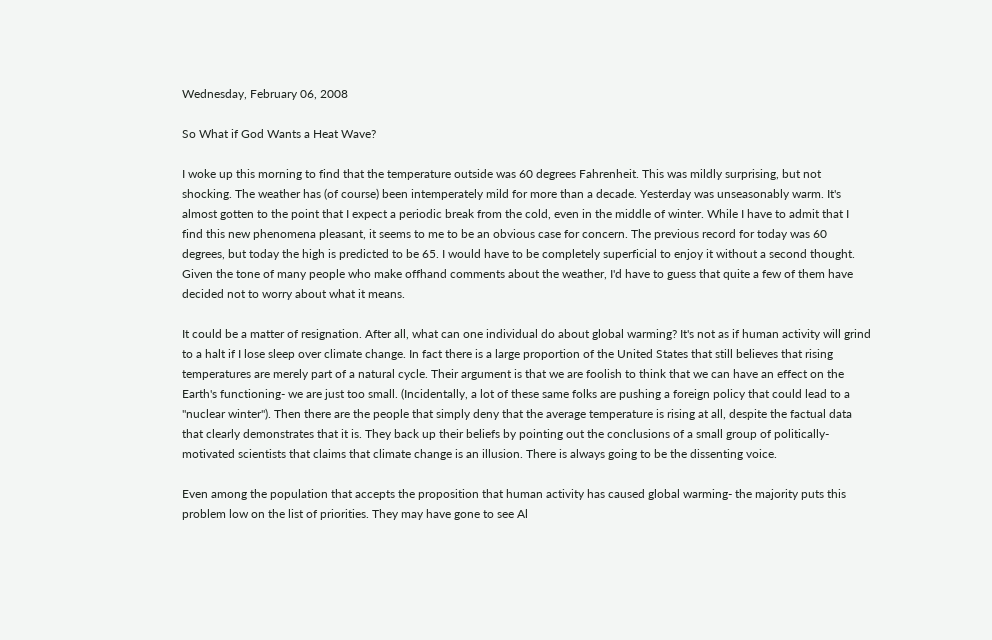Wednesday, February 06, 2008

So What if God Wants a Heat Wave?

I woke up this morning to find that the temperature outside was 60 degrees Fahrenheit. This was mildly surprising, but not shocking. The weather has (of course) been intemperately mild for more than a decade. Yesterday was unseasonably warm. It's almost gotten to the point that I expect a periodic break from the cold, even in the middle of winter. While I have to admit that I find this new phenomena pleasant, it seems to me to be an obvious case for concern. The previous record for today was 60 degrees, but today the high is predicted to be 65. I would have to be completely superficial to enjoy it without a second thought. Given the tone of many people who make offhand comments about the weather, I'd have to guess that quite a few of them have decided not to worry about what it means.

It could be a matter of resignation. After all, what can one individual do about global warming? It's not as if human activity will grind to a halt if I lose sleep over climate change. In fact there is a large proportion of the United States that still believes that rising temperatures are merely part of a natural cycle. Their argument is that we are foolish to think that we can have an effect on the Earth's functioning- we are just too small. (Incidentally, a lot of these same folks are pushing a foreign policy that could lead to a "nuclear winter"). Then there are the people that simply deny that the average temperature is rising at all, despite the factual data that clearly demonstrates that it is. They back up their beliefs by pointing out the conclusions of a small group of politically-motivated scientists that claims that climate change is an illusion. There is always going to be the dissenting voice.

Even among the population that accepts the proposition that human activity has caused global warming- the majority puts this problem low on the list of priorities. They may have gone to see Al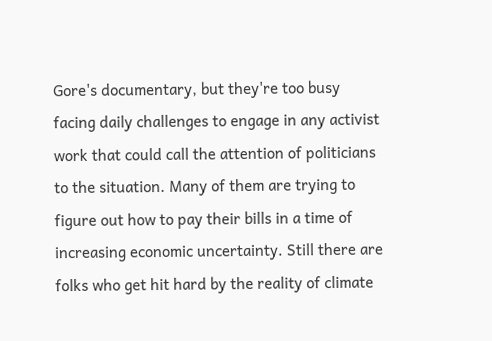Gore's documentary, but they're too busy facing daily challenges to engage in any activist work that could call the attention of politicians to the situation. Many of them are trying to figure out how to pay their bills in a time of increasing economic uncertainty. Still there are folks who get hit hard by the reality of climate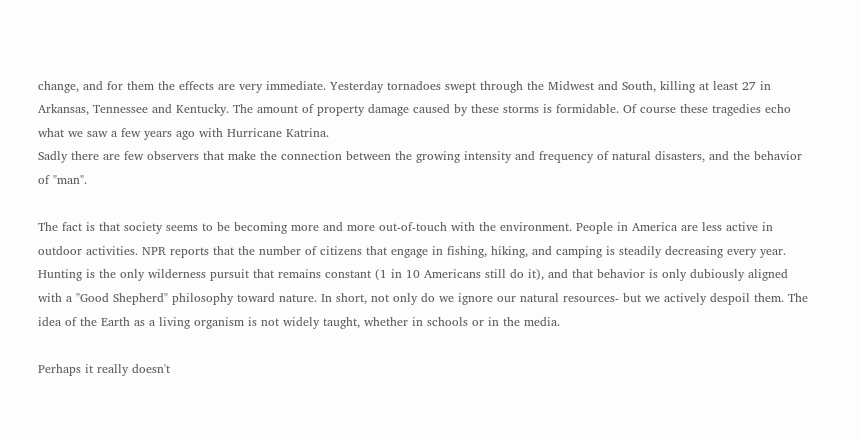change, and for them the effects are very immediate. Yesterday tornadoes swept through the Midwest and South, killing at least 27 in Arkansas, Tennessee and Kentucky. The amount of property damage caused by these storms is formidable. Of course these tragedies echo what we saw a few years ago with Hurricane Katrina.
Sadly there are few observers that make the connection between the growing intensity and frequency of natural disasters, and the behavior of "man".

The fact is that society seems to be becoming more and more out-of-touch with the environment. People in America are less active in outdoor activities. NPR reports that the number of citizens that engage in fishing, hiking, and camping is steadily decreasing every year. Hunting is the only wilderness pursuit that remains constant (1 in 10 Americans still do it), and that behavior is only dubiously aligned with a "Good Shepherd" philosophy toward nature. In short, not only do we ignore our natural resources- but we actively despoil them. The idea of the Earth as a living organism is not widely taught, whether in schools or in the media.

Perhaps it really doesn't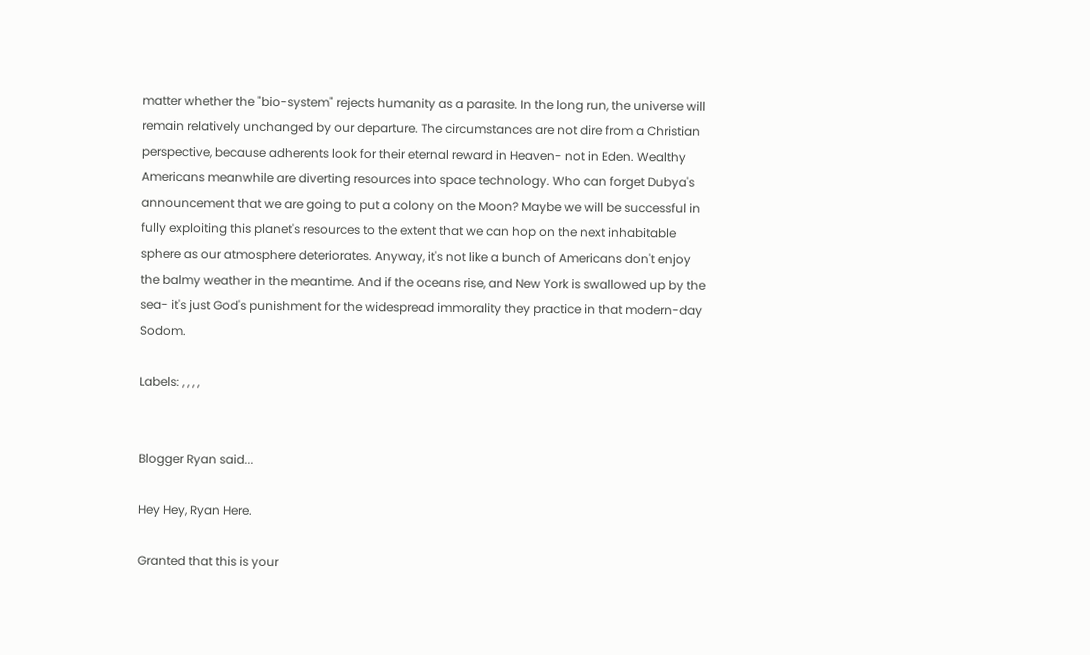matter whether the "bio-system" rejects humanity as a parasite. In the long run, the universe will remain relatively unchanged by our departure. The circumstances are not dire from a Christian perspective, because adherents look for their eternal reward in Heaven- not in Eden. Wealthy Americans meanwhile are diverting resources into space technology. Who can forget Dubya's announcement that we are going to put a colony on the Moon? Maybe we will be successful in fully exploiting this planet's resources to the extent that we can hop on the next inhabitable sphere as our atmosphere deteriorates. Anyway, it's not like a bunch of Americans don't enjoy the balmy weather in the meantime. And if the oceans rise, and New York is swallowed up by the sea- it's just God's punishment for the widespread immorality they practice in that modern-day Sodom.

Labels: , , , ,


Blogger Ryan said...

Hey Hey, Ryan Here.

Granted that this is your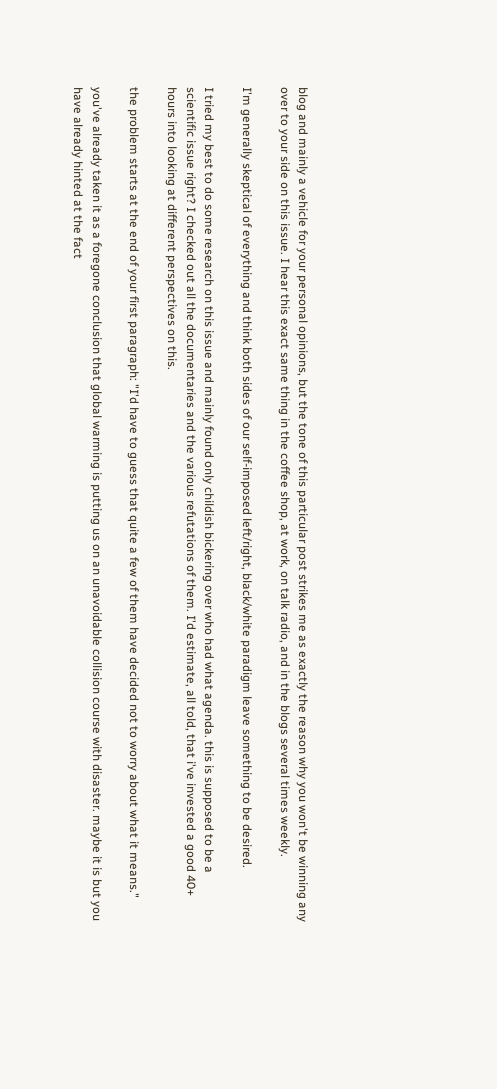blog and mainly a vehicle for your personal opinions, but the tone of this particular post strikes me as exactly the reason why you won't be winning any over to your side on this issue. I hear this exact same thing in the coffee shop, at work, on talk radio, and in the blogs several times weekly.

I'm generally skeptical of everything and think both sides of our self-imposed left/right, black/white paradigm leave something to be desired.

I tried my best to do some research on this issue and mainly found only childish bickering over who had what agenda. this is supposed to be a scientific issue right? I checked out all the documentaries and the various refutations of them. I'd estimate, all told, that i've invested a good 40+ hours into looking at different perspectives on this.

the problem starts at the end of your first paragraph: "I'd have to guess that quite a few of them have decided not to worry about what it means."

you've already taken it as a foregone conclusion that global warming is putting us on an unavoidable collision course with disaster. maybe it is but you have already hinted at the fact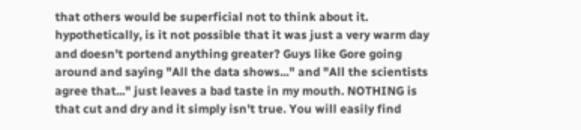that others would be superficial not to think about it. hypothetically, is it not possible that it was just a very warm day and doesn't portend anything greater? Guys like Gore going around and saying "All the data shows..." and "All the scientists agree that..." just leaves a bad taste in my mouth. NOTHING is that cut and dry and it simply isn't true. You will easily find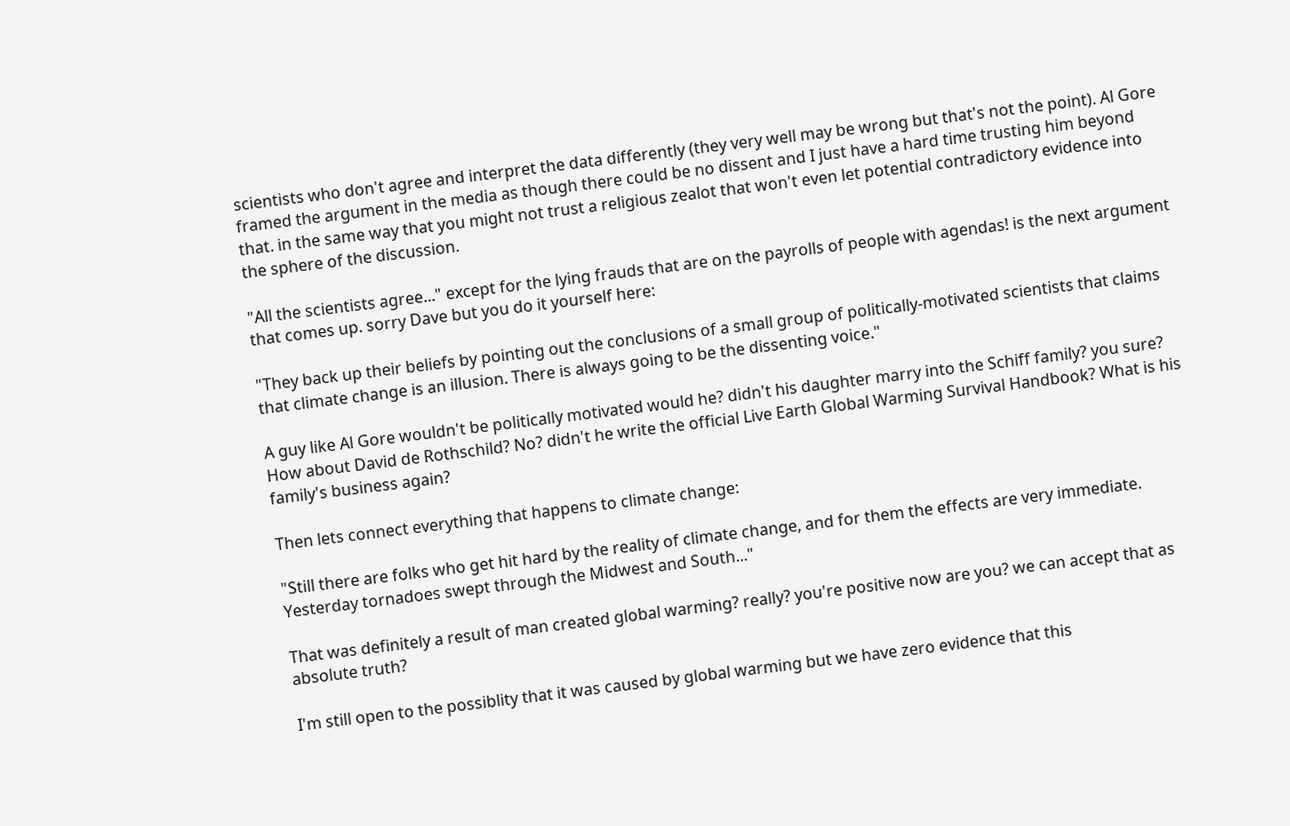scientists who don't agree and interpret the data differently (they very well may be wrong but that's not the point). Al Gore framed the argument in the media as though there could be no dissent and I just have a hard time trusting him beyond that. in the same way that you might not trust a religious zealot that won't even let potential contradictory evidence into the sphere of the discussion.

"All the scientists agree..." except for the lying frauds that are on the payrolls of people with agendas! is the next argument that comes up. sorry Dave but you do it yourself here:

"They back up their beliefs by pointing out the conclusions of a small group of politically-motivated scientists that claims that climate change is an illusion. There is always going to be the dissenting voice."

A guy like Al Gore wouldn't be politically motivated would he? didn't his daughter marry into the Schiff family? you sure? How about David de Rothschild? No? didn't he write the official Live Earth Global Warming Survival Handbook? What is his family's business again?

Then lets connect everything that happens to climate change:

"Still there are folks who get hit hard by the reality of climate change, and for them the effects are very immediate. Yesterday tornadoes swept through the Midwest and South..."

That was definitely a result of man created global warming? really? you're positive now are you? we can accept that as absolute truth?

I'm still open to the possiblity that it was caused by global warming but we have zero evidence that this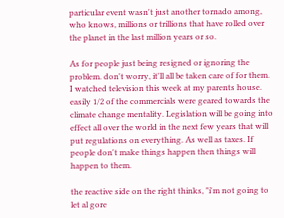particular event wasn't just another tornado among, who knows, millions or trillions that have rolled over the planet in the last million years or so.

As for people just being resigned or ignoring the problem. don't worry, it'll all be taken care of for them. I watched television this week at my parents house. easily 1/2 of the commercials were geared towards the climate change mentality. Legislation will be going into effect all over the world in the next few years that will put regulations on everything. As well as taxes. If people don't make things happen then things will happen to them.

the reactive side on the right thinks, "i'm not going to let al gore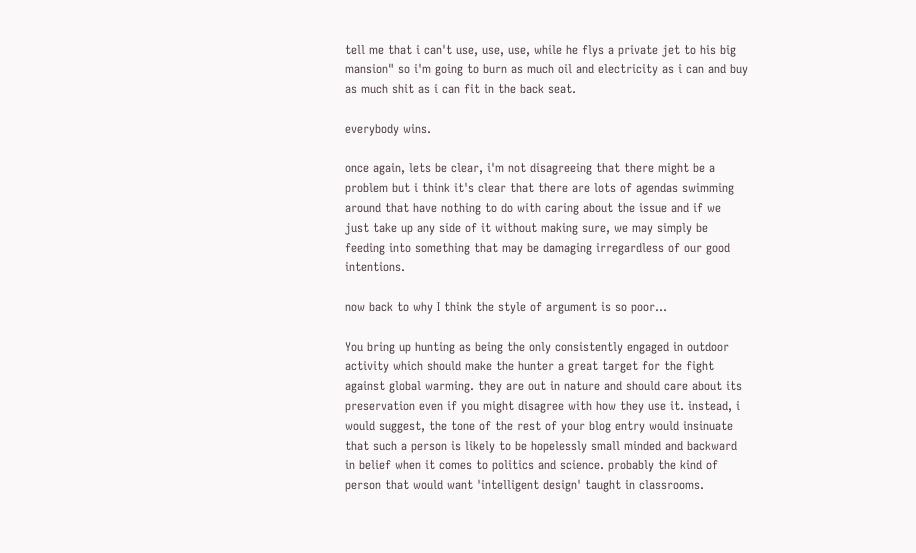tell me that i can't use, use, use, while he flys a private jet to his big mansion" so i'm going to burn as much oil and electricity as i can and buy as much shit as i can fit in the back seat.

everybody wins.

once again, lets be clear, i'm not disagreeing that there might be a problem but i think it's clear that there are lots of agendas swimming around that have nothing to do with caring about the issue and if we just take up any side of it without making sure, we may simply be feeding into something that may be damaging irregardless of our good intentions.

now back to why I think the style of argument is so poor...

You bring up hunting as being the only consistently engaged in outdoor activity which should make the hunter a great target for the fight against global warming. they are out in nature and should care about its preservation even if you might disagree with how they use it. instead, i would suggest, the tone of the rest of your blog entry would insinuate that such a person is likely to be hopelessly small minded and backward in belief when it comes to politics and science. probably the kind of person that would want 'intelligent design' taught in classrooms.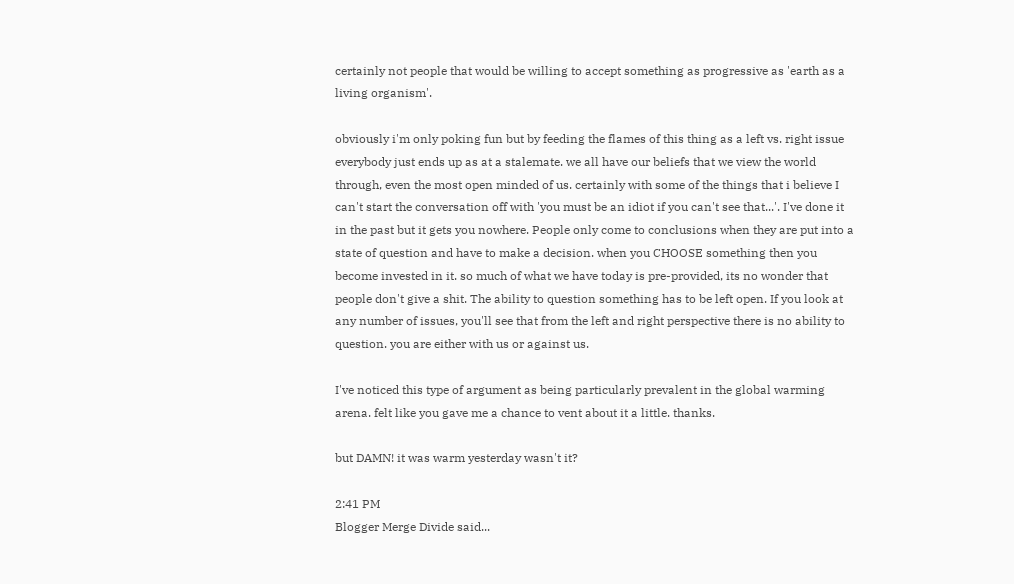certainly not people that would be willing to accept something as progressive as 'earth as a living organism'.

obviously i'm only poking fun but by feeding the flames of this thing as a left vs. right issue everybody just ends up as at a stalemate. we all have our beliefs that we view the world through, even the most open minded of us. certainly with some of the things that i believe I can't start the conversation off with 'you must be an idiot if you can't see that...'. I've done it in the past but it gets you nowhere. People only come to conclusions when they are put into a state of question and have to make a decision. when you CHOOSE something then you become invested in it. so much of what we have today is pre-provided, its no wonder that people don't give a shit. The ability to question something has to be left open. If you look at any number of issues, you'll see that from the left and right perspective there is no ability to question. you are either with us or against us.

I've noticed this type of argument as being particularly prevalent in the global warming arena. felt like you gave me a chance to vent about it a little. thanks.

but DAMN! it was warm yesterday wasn't it?

2:41 PM
Blogger Merge Divide said...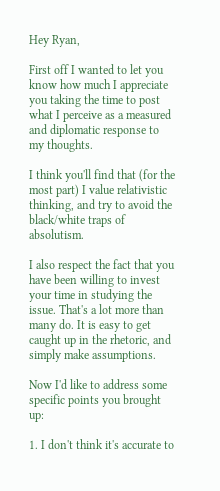Hey Ryan,

First off I wanted to let you know how much I appreciate you taking the time to post what I perceive as a measured and diplomatic response to my thoughts.

I think you'll find that (for the most part) I value relativistic thinking, and try to avoid the black/white traps of absolutism.

I also respect the fact that you have been willing to invest your time in studying the issue. That's a lot more than many do. It is easy to get caught up in the rhetoric, and simply make assumptions.

Now I'd like to address some specific points you brought up:

1. I don't think it's accurate to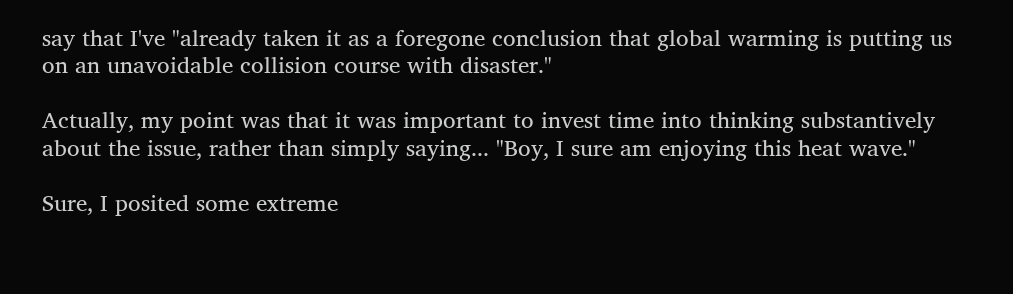say that I've "already taken it as a foregone conclusion that global warming is putting us on an unavoidable collision course with disaster."

Actually, my point was that it was important to invest time into thinking substantively about the issue, rather than simply saying... "Boy, I sure am enjoying this heat wave."

Sure, I posited some extreme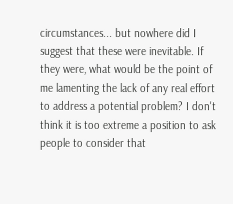circumstances... but nowhere did I suggest that these were inevitable. If they were, what would be the point of me lamenting the lack of any real effort to address a potential problem? I don't think it is too extreme a position to ask people to consider that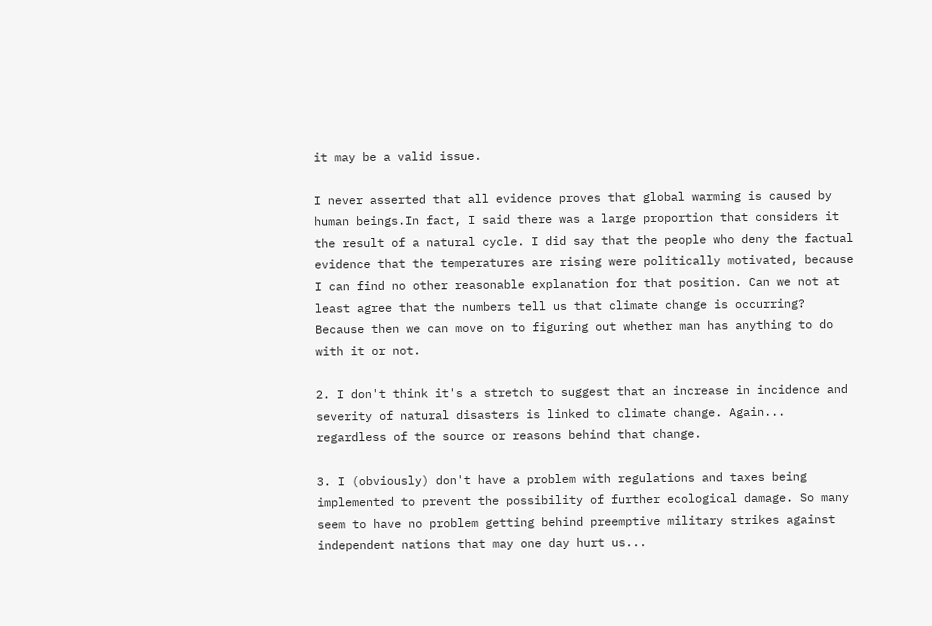it may be a valid issue.

I never asserted that all evidence proves that global warming is caused by human beings.In fact, I said there was a large proportion that considers it the result of a natural cycle. I did say that the people who deny the factual evidence that the temperatures are rising were politically motivated, because I can find no other reasonable explanation for that position. Can we not at least agree that the numbers tell us that climate change is occurring? Because then we can move on to figuring out whether man has anything to do with it or not.

2. I don't think it's a stretch to suggest that an increase in incidence and severity of natural disasters is linked to climate change. Again... regardless of the source or reasons behind that change.

3. I (obviously) don't have a problem with regulations and taxes being implemented to prevent the possibility of further ecological damage. So many seem to have no problem getting behind preemptive military strikes against independent nations that may one day hurt us...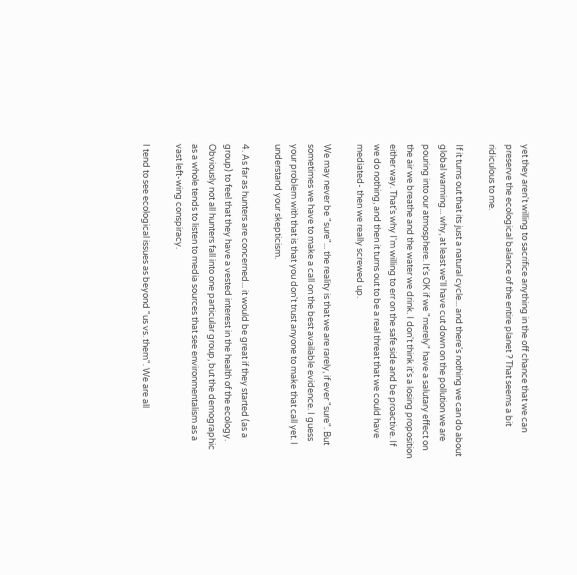yet they aren't willing to sacrifice anything in the off chance that we can preserve the ecological balance of the entire planet ? That seems a bit ridiculous to me.

If it turns out that its just a natural cycle... and there's nothing we can do about global warming... why, at least we'll have cut down on the pollution we are pouring into our atmosphere. It's OK if we "merely" have a salutary effect on the air we breathe and the water we drink. I don't think it's a losing proposition either way. That's why I'm willing to err on the safe side and be proactive. If we do nothing, and then it turns out to be a real threat that we could have mediated- then we really screwed up.

We may never be "sure"... the reality is that we are rarely, if ever "sure". But sometimes we have to make a call on the best available evidence. I guess your problem with that is that you don't trust anyone to make that call yet. I understand your skepticism.

4. As far as hunters are concerned... it would be great if they started (as a group) to feel that they have a vested interest in the health of the ecology. Obviously not all hunters fall into one particular group, but the demographic as a whole tends to listen to media sources that see environmentalism as a vast left-wing conspiracy.

I tend to see ecological issues as beyond "us vs. them". We are all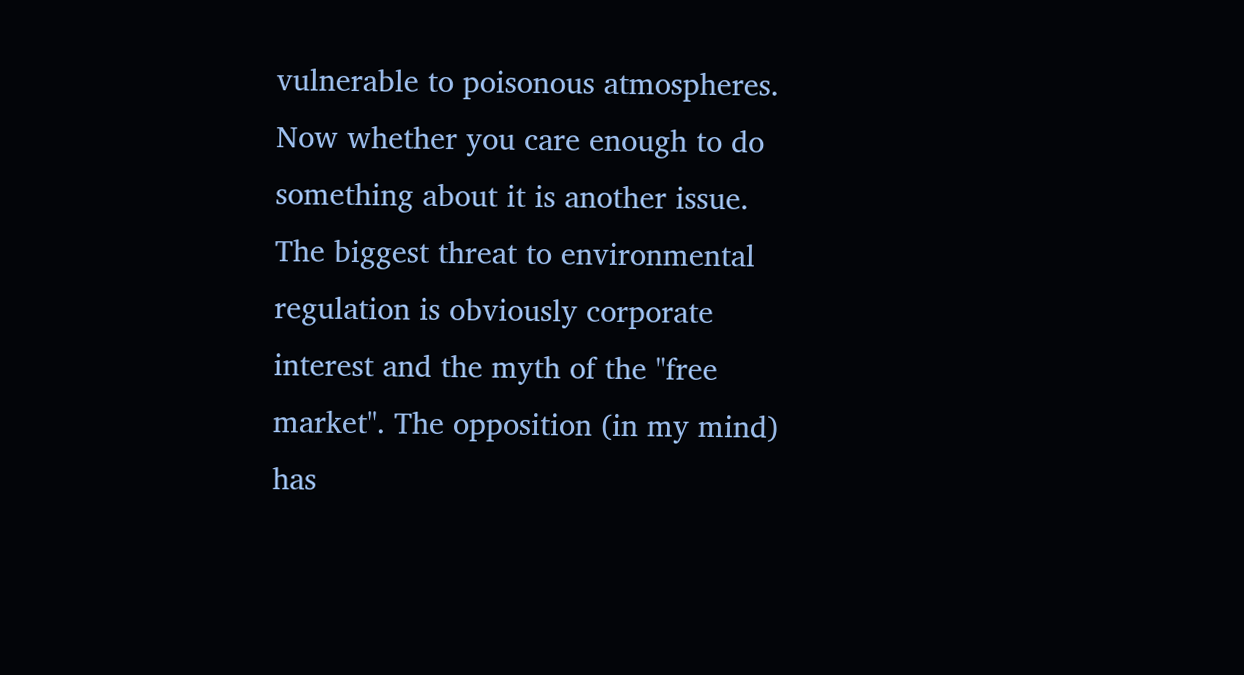vulnerable to poisonous atmospheres. Now whether you care enough to do something about it is another issue. The biggest threat to environmental regulation is obviously corporate interest and the myth of the "free market". The opposition (in my mind) has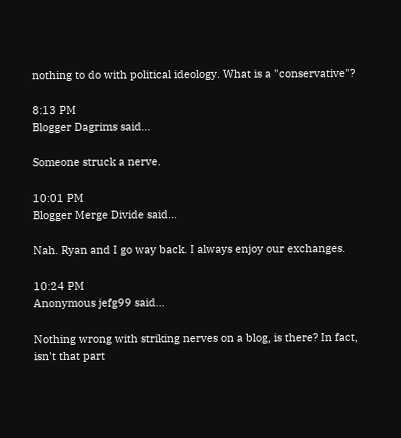nothing to do with political ideology. What is a "conservative"?

8:13 PM
Blogger Dagrims said...

Someone struck a nerve.

10:01 PM
Blogger Merge Divide said...

Nah. Ryan and I go way back. I always enjoy our exchanges.

10:24 PM
Anonymous jefg99 said...

Nothing wrong with striking nerves on a blog, is there? In fact, isn't that part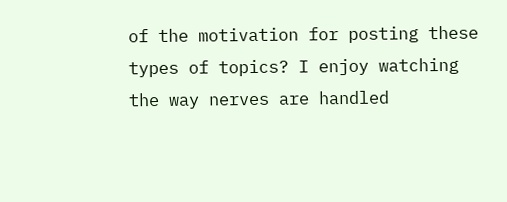of the motivation for posting these types of topics? I enjoy watching the way nerves are handled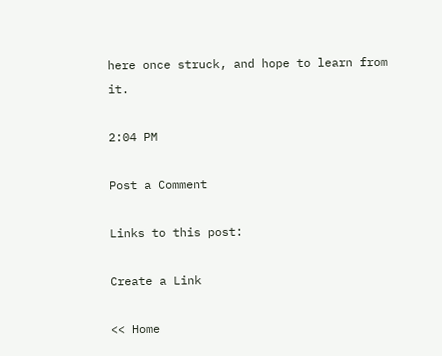here once struck, and hope to learn from it.

2:04 PM

Post a Comment

Links to this post:

Create a Link

<< Home